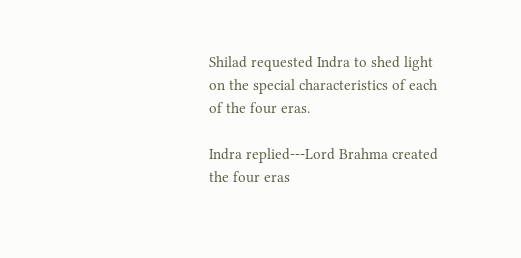Shilad requested Indra to shed light on the special characteristics of each of the four eras.

Indra replied---Lord Brahma created the four eras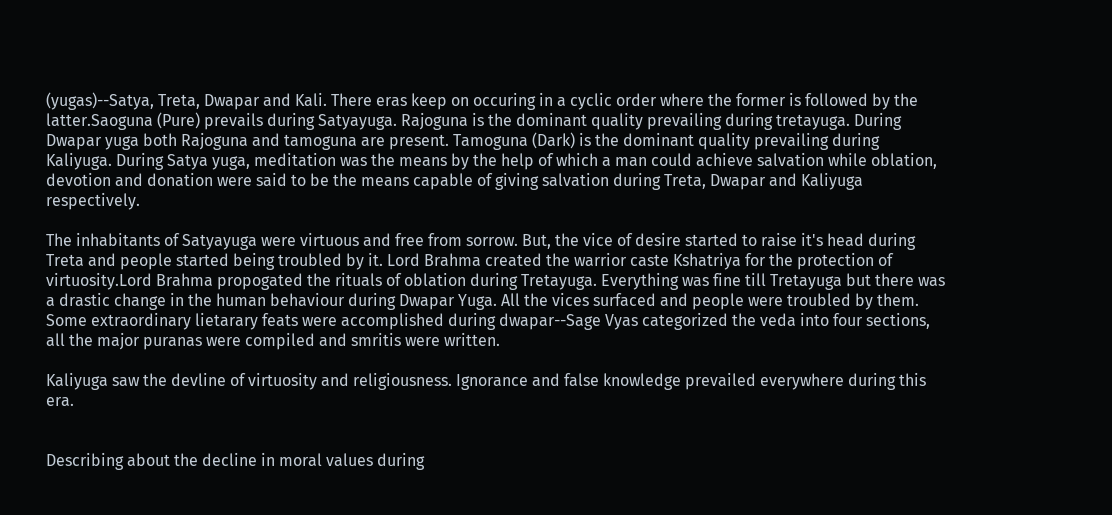(yugas)--Satya, Treta, Dwapar and Kali. There eras keep on occuring in a cyclic order where the former is followed by the latter.Saoguna (Pure) prevails during Satyayuga. Rajoguna is the dominant quality prevailing during tretayuga. During Dwapar yuga both Rajoguna and tamoguna are present. Tamoguna (Dark) is the dominant quality prevailing during Kaliyuga. During Satya yuga, meditation was the means by the help of which a man could achieve salvation while oblation, devotion and donation were said to be the means capable of giving salvation during Treta, Dwapar and Kaliyuga respectively.

The inhabitants of Satyayuga were virtuous and free from sorrow. But, the vice of desire started to raise it's head during Treta and people started being troubled by it. Lord Brahma created the warrior caste Kshatriya for the protection of virtuosity.Lord Brahma propogated the rituals of oblation during Tretayuga. Everything was fine till Tretayuga but there was a drastic change in the human behaviour during Dwapar Yuga. All the vices surfaced and people were troubled by them. Some extraordinary lietarary feats were accomplished during dwapar--Sage Vyas categorized the veda into four sections, all the major puranas were compiled and smritis were written.

Kaliyuga saw the devline of virtuosity and religiousness. Ignorance and false knowledge prevailed everywhere during this era.


Describing about the decline in moral values during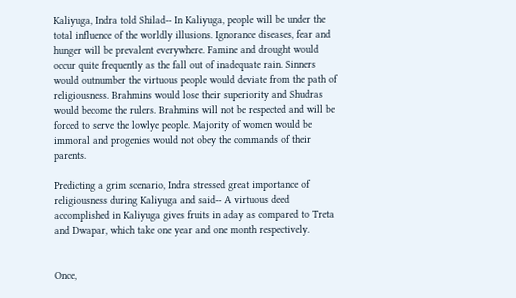Kaliyuga, Indra told Shilad-- In Kaliyuga, people will be under the total influence of the worldly illusions. Ignorance diseases, fear and hunger will be prevalent everywhere. Famine and drought would occur quite frequently as the fall out of inadequate rain. Sinners would outnumber the virtuous people would deviate from the path of religiousness. Brahmins would lose their superiority and Shudras would become the rulers. Brahmins will not be respected and will be forced to serve the lowlye people. Majority of women would be immoral and progenies would not obey the commands of their parents.

Predicting a grim scenario, Indra stressed great importance of religiousness during Kaliyuga and said-- A virtuous deed accomplished in Kaliyuga gives fruits in aday as compared to Treta and Dwapar, which take one year and one month respectively.


Once,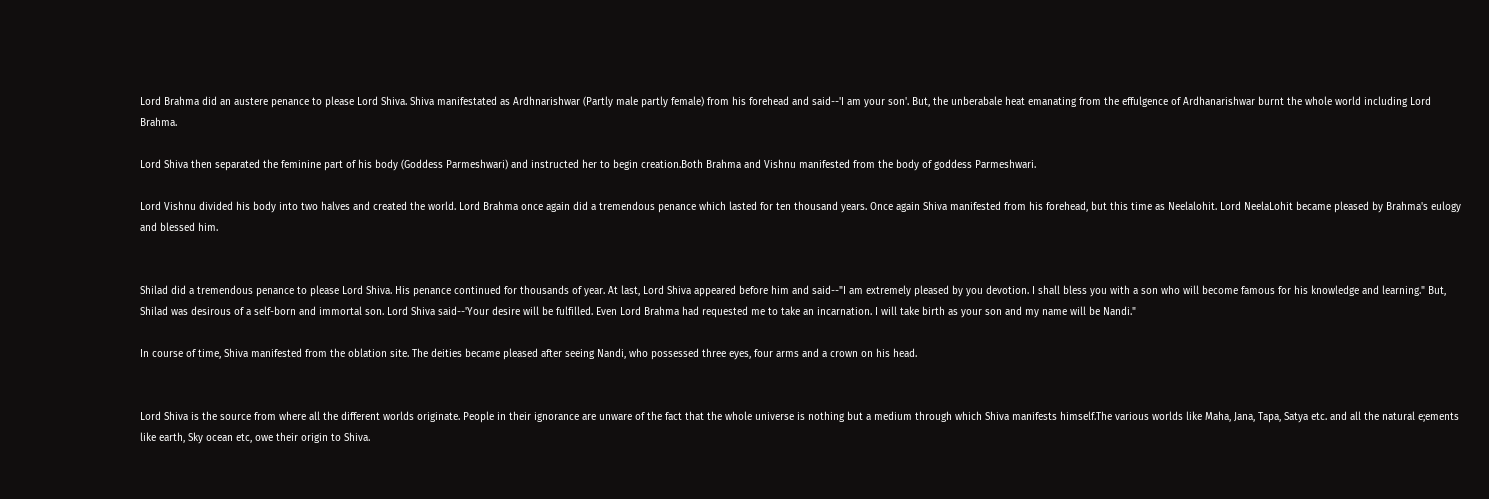Lord Brahma did an austere penance to please Lord Shiva. Shiva manifestated as Ardhnarishwar (Partly male partly female) from his forehead and said--'I am your son'. But, the unberabale heat emanating from the effulgence of Ardhanarishwar burnt the whole world including Lord Brahma.

Lord Shiva then separated the feminine part of his body (Goddess Parmeshwari) and instructed her to begin creation.Both Brahma and Vishnu manifested from the body of goddess Parmeshwari.

Lord Vishnu divided his body into two halves and created the world. Lord Brahma once again did a tremendous penance which lasted for ten thousand years. Once again Shiva manifested from his forehead, but this time as Neelalohit. Lord NeelaLohit became pleased by Brahma's eulogy and blessed him.


Shilad did a tremendous penance to please Lord Shiva. His penance continued for thousands of year. At last, Lord Shiva appeared before him and said--"I am extremely pleased by you devotion. I shall bless you with a son who will become famous for his knowledge and learning." But, Shilad was desirous of a self-born and immortal son. Lord Shiva said--'Your desire will be fulfilled. Even Lord Brahma had requested me to take an incarnation. I will take birth as your son and my name will be Nandi."

In course of time, Shiva manifested from the oblation site. The deities became pleased after seeing Nandi, who possessed three eyes, four arms and a crown on his head.


Lord Shiva is the source from where all the different worlds originate. People in their ignorance are unware of the fact that the whole universe is nothing but a medium through which Shiva manifests himself.The various worlds like Maha, Jana, Tapa, Satya etc. and all the natural e;ements like earth, Sky ocean etc, owe their origin to Shiva.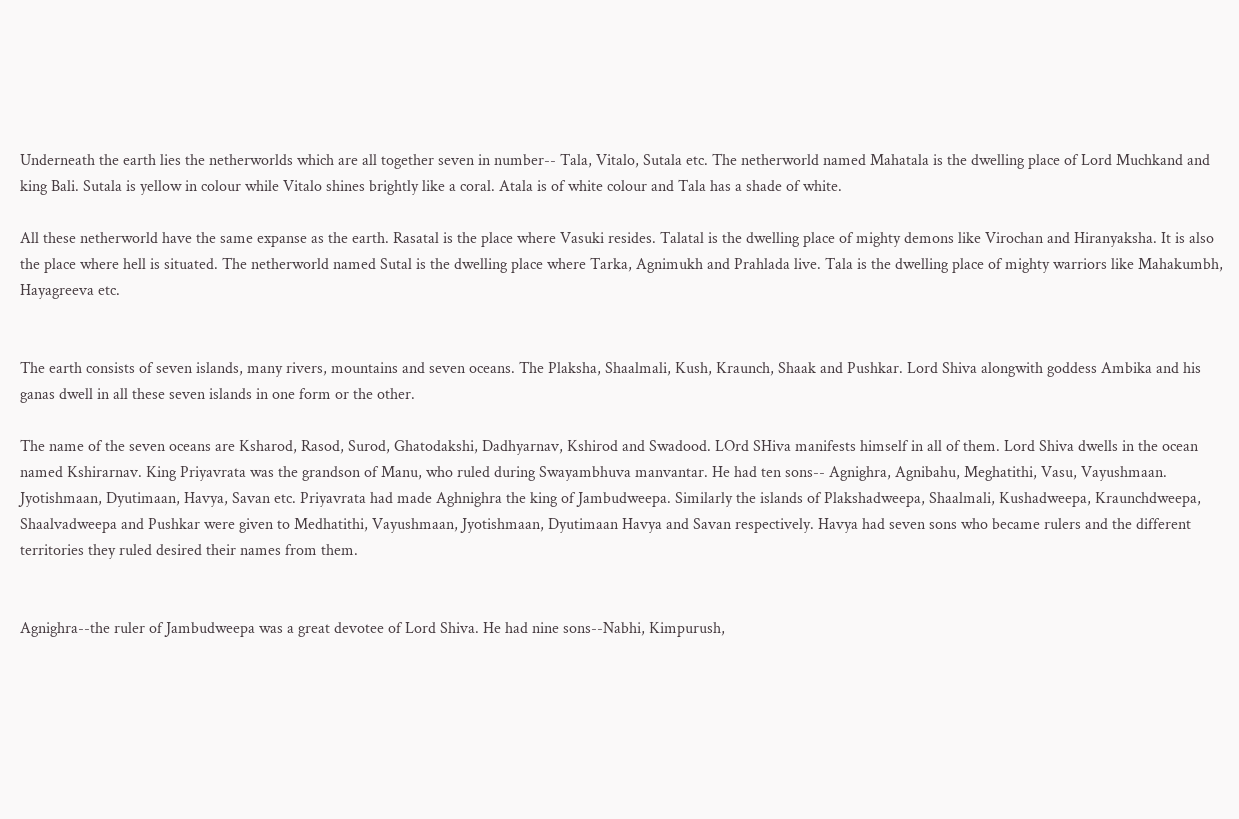Underneath the earth lies the netherworlds which are all together seven in number-- Tala, Vitalo, Sutala etc. The netherworld named Mahatala is the dwelling place of Lord Muchkand and king Bali. Sutala is yellow in colour while Vitalo shines brightly like a coral. Atala is of white colour and Tala has a shade of white.

All these netherworld have the same expanse as the earth. Rasatal is the place where Vasuki resides. Talatal is the dwelling place of mighty demons like Virochan and Hiranyaksha. It is also the place where hell is situated. The netherworld named Sutal is the dwelling place where Tarka, Agnimukh and Prahlada live. Tala is the dwelling place of mighty warriors like Mahakumbh, Hayagreeva etc.


The earth consists of seven islands, many rivers, mountains and seven oceans. The Plaksha, Shaalmali, Kush, Kraunch, Shaak and Pushkar. Lord Shiva alongwith goddess Ambika and his ganas dwell in all these seven islands in one form or the other.

The name of the seven oceans are Ksharod, Rasod, Surod, Ghatodakshi, Dadhyarnav, Kshirod and Swadood. LOrd SHiva manifests himself in all of them. Lord Shiva dwells in the ocean named Kshirarnav. King Priyavrata was the grandson of Manu, who ruled during Swayambhuva manvantar. He had ten sons-- Agnighra, Agnibahu, Meghatithi, Vasu, Vayushmaan. Jyotishmaan, Dyutimaan, Havya, Savan etc. Priyavrata had made Aghnighra the king of Jambudweepa. Similarly the islands of Plakshadweepa, Shaalmali, Kushadweepa, Kraunchdweepa, Shaalvadweepa and Pushkar were given to Medhatithi, Vayushmaan, Jyotishmaan, Dyutimaan Havya and Savan respectively. Havya had seven sons who became rulers and the different territories they ruled desired their names from them.


Agnighra--the ruler of Jambudweepa was a great devotee of Lord Shiva. He had nine sons--Nabhi, Kimpurush,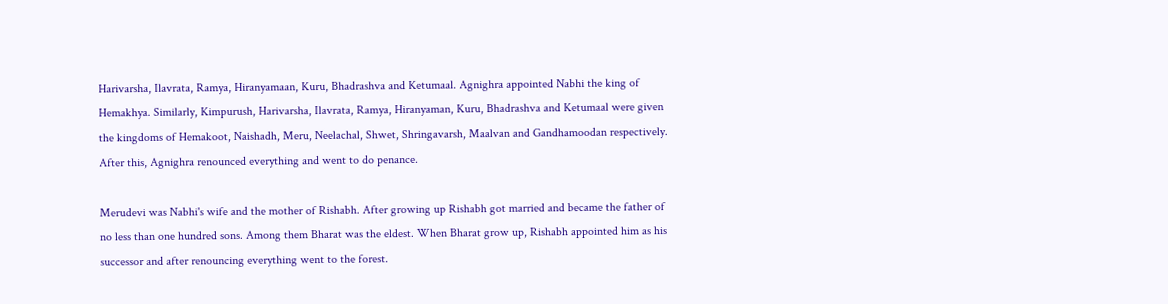Harivarsha, Ilavrata, Ramya, Hiranyamaan, Kuru, Bhadrashva and Ketumaal. Agnighra appointed Nabhi the king of Hemakhya. Similarly, Kimpurush, Harivarsha, Ilavrata, Ramya, Hiranyaman, Kuru, Bhadrashva and Ketumaal were given the kingdoms of Hemakoot, Naishadh, Meru, Neelachal, Shwet, Shringavarsh, Maalvan and Gandhamoodan respectively. After this, Agnighra renounced everything and went to do penance.

Merudevi was Nabhi's wife and the mother of Rishabh. After growing up Rishabh got married and became the father of no less than one hundred sons. Among them Bharat was the eldest. When Bharat grow up, Rishabh appointed him as his successor and after renouncing everything went to the forest.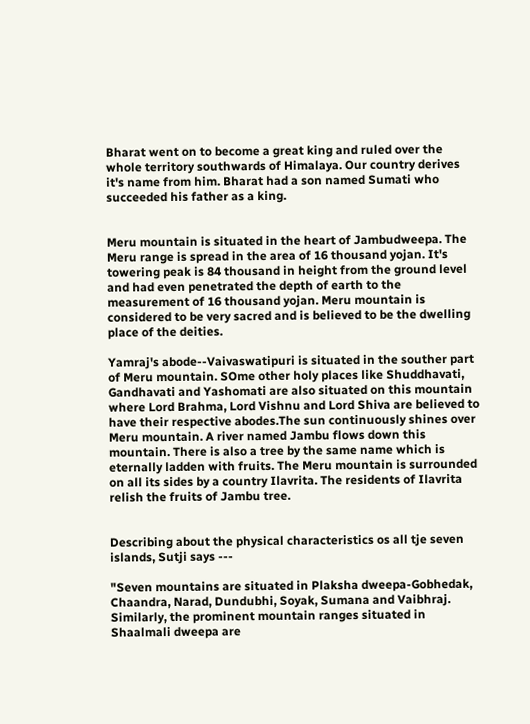Bharat went on to become a great king and ruled over the whole territory southwards of Himalaya. Our country derives it's name from him. Bharat had a son named Sumati who succeeded his father as a king.


Meru mountain is situated in the heart of Jambudweepa. The Meru range is spread in the area of 16 thousand yojan. It's towering peak is 84 thousand in height from the ground level and had even penetrated the depth of earth to the measurement of 16 thousand yojan. Meru mountain is considered to be very sacred and is believed to be the dwelling place of the deities.

Yamraj's abode--Vaivaswatipuri is situated in the souther part of Meru mountain. SOme other holy places like Shuddhavati, Gandhavati and Yashomati are also situated on this mountain where Lord Brahma, Lord Vishnu and Lord Shiva are believed to have their respective abodes.The sun continuously shines over Meru mountain. A river named Jambu flows down this mountain. There is also a tree by the same name which is eternally ladden with fruits. The Meru mountain is surrounded on all its sides by a country Ilavrita. The residents of Ilavrita relish the fruits of Jambu tree.


Describing about the physical characteristics os all tje seven islands, Sutji says ---

"Seven mountains are situated in Plaksha dweepa-Gobhedak, Chaandra, Narad, Dundubhi, Soyak, Sumana and Vaibhraj. Similarly, the prominent mountain ranges situated in Shaalmali dweepa are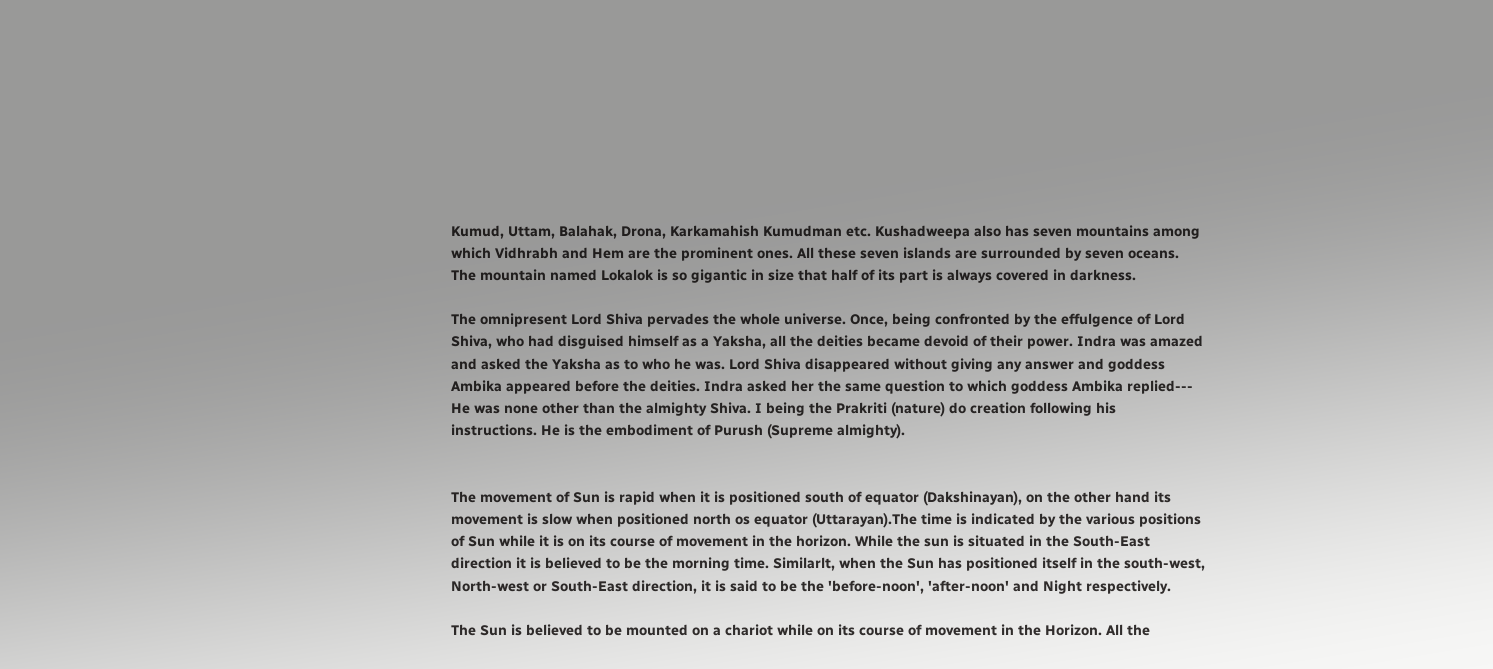Kumud, Uttam, Balahak, Drona, Karkamahish Kumudman etc. Kushadweepa also has seven mountains among which Vidhrabh and Hem are the prominent ones. All these seven islands are surrounded by seven oceans. The mountain named Lokalok is so gigantic in size that half of its part is always covered in darkness.

The omnipresent Lord Shiva pervades the whole universe. Once, being confronted by the effulgence of Lord Shiva, who had disguised himself as a Yaksha, all the deities became devoid of their power. Indra was amazed and asked the Yaksha as to who he was. Lord Shiva disappeared without giving any answer and goddess Ambika appeared before the deities. Indra asked her the same question to which goddess Ambika replied--- He was none other than the almighty Shiva. I being the Prakriti (nature) do creation following his instructions. He is the embodiment of Purush (Supreme almighty).


The movement of Sun is rapid when it is positioned south of equator (Dakshinayan), on the other hand its movement is slow when positioned north os equator (Uttarayan).The time is indicated by the various positions of Sun while it is on its course of movement in the horizon. While the sun is situated in the South-East direction it is believed to be the morning time. Similarlt, when the Sun has positioned itself in the south-west, North-west or South-East direction, it is said to be the 'before-noon', 'after-noon' and Night respectively.

The Sun is believed to be mounted on a chariot while on its course of movement in the Horizon. All the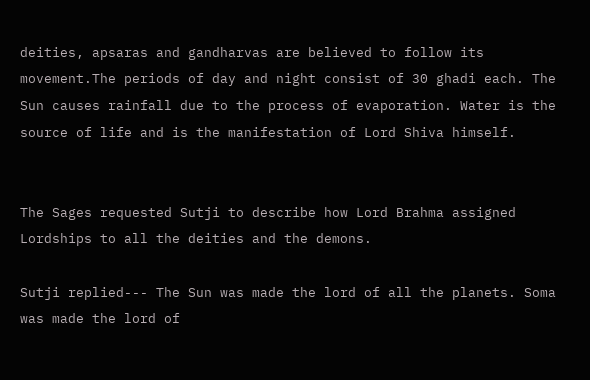deities, apsaras and gandharvas are believed to follow its movement.The periods of day and night consist of 30 ghadi each. The Sun causes rainfall due to the process of evaporation. Water is the source of life and is the manifestation of Lord Shiva himself.


The Sages requested Sutji to describe how Lord Brahma assigned Lordships to all the deities and the demons.

Sutji replied--- The Sun was made the lord of all the planets. Soma was made the lord of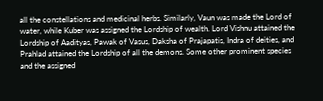all the constellations and medicinal herbs. Similarly, Vaun was made the Lord of water, while Kuber was assigned the Lordship of wealth. Lord Vishnu attained the Lordship of Aadityas, Pawak of Vasus, Daksha of Prajapatis, Indra of deities, and Prahlad attained the Lordship of all the demons. Some other prominent species and the assigned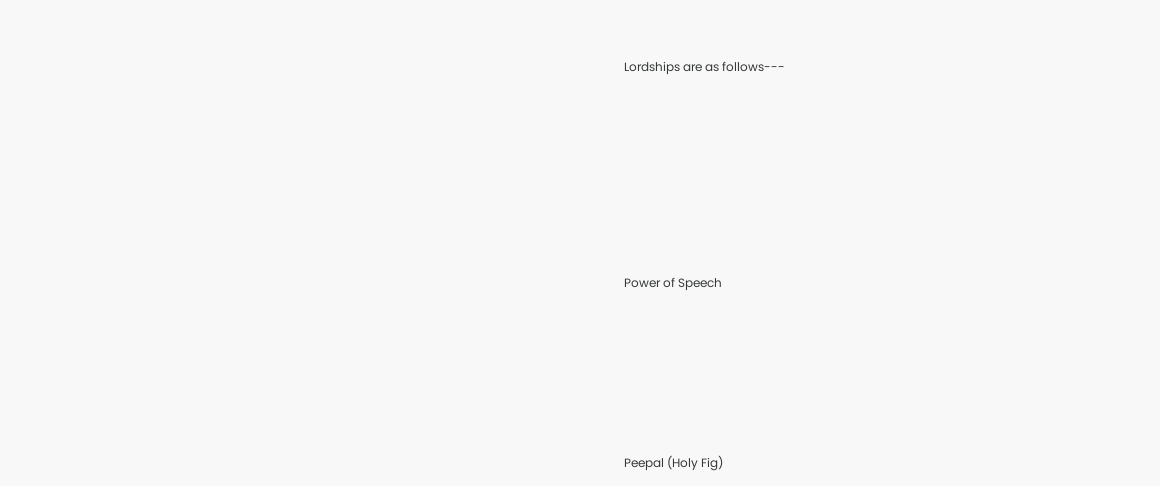Lordships are as follows---











Power of Speech









Peepal (Holy Fig)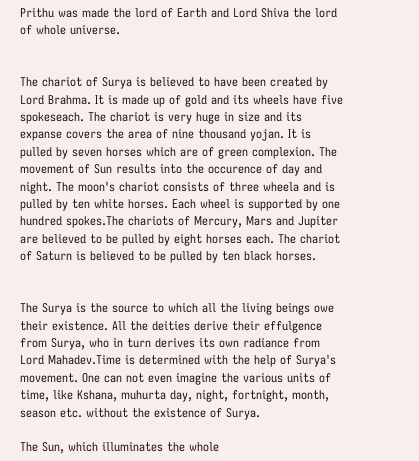Prithu was made the lord of Earth and Lord Shiva the lord of whole universe.


The chariot of Surya is believed to have been created by Lord Brahma. It is made up of gold and its wheels have five spokeseach. The chariot is very huge in size and its expanse covers the area of nine thousand yojan. It is pulled by seven horses which are of green complexion. The movement of Sun results into the occurence of day and night. The moon's chariot consists of three wheela and is pulled by ten white horses. Each wheel is supported by one hundred spokes.The chariots of Mercury, Mars and Jupiter are believed to be pulled by eight horses each. The chariot of Saturn is believed to be pulled by ten black horses.


The Surya is the source to which all the living beings owe their existence. All the deities derive their effulgence from Surya, who in turn derives its own radiance from Lord Mahadev.Time is determined with the help of Surya's movement. One can not even imagine the various units of time, like Kshana, muhurta day, night, fortnight, month, season etc. without the existence of Surya.

The Sun, which illuminates the whole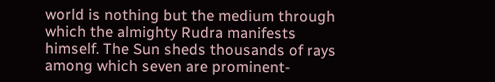world is nothing but the medium through which the almighty Rudra manifests himself. The Sun sheds thousands of rays among which seven are prominent-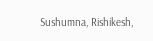Sushumna, Rishikesh,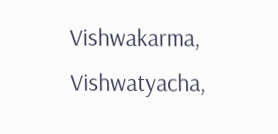Vishwakarma, Vishwatyacha,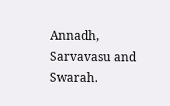Annadh, Sarvavasu and Swarah.